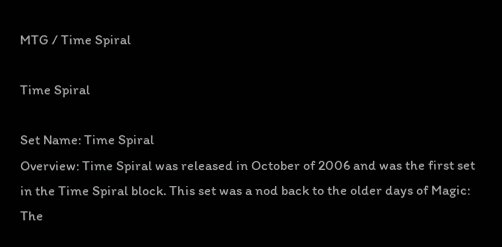MTG / Time Spiral

Time Spiral

Set Name: Time Spiral
Overview: Time Spiral was released in October of 2006 and was the first set in the Time Spiral block. This set was a nod back to the older days of Magic: The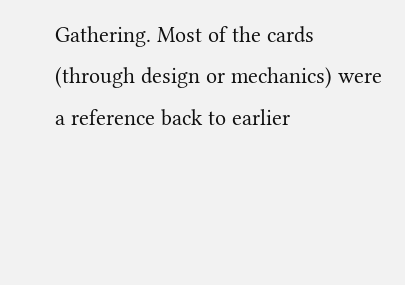Gathering. Most of the cards (through design or mechanics) were a reference back to earlier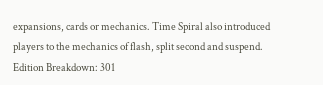expansions, cards or mechanics. Time Spiral also introduced players to the mechanics of flash, split second and suspend.
Edition Breakdown: 301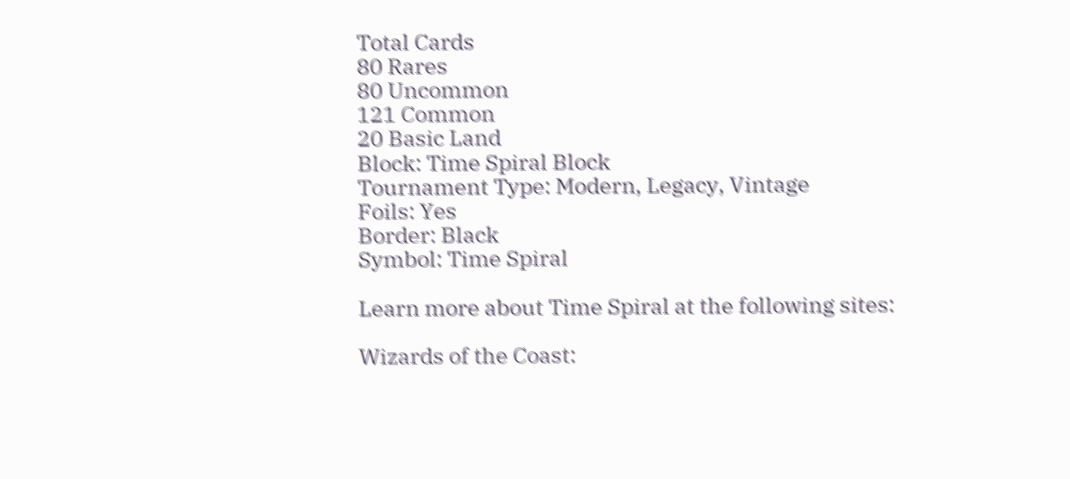Total Cards
80 Rares
80 Uncommon
121 Common
20 Basic Land
Block: Time Spiral Block
Tournament Type: Modern, Legacy, Vintage
Foils: Yes
Border: Black
Symbol: Time Spiral

Learn more about Time Spiral at the following sites:

Wizards of the Coast: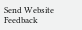Send Website Feedback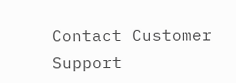Contact Customer Support